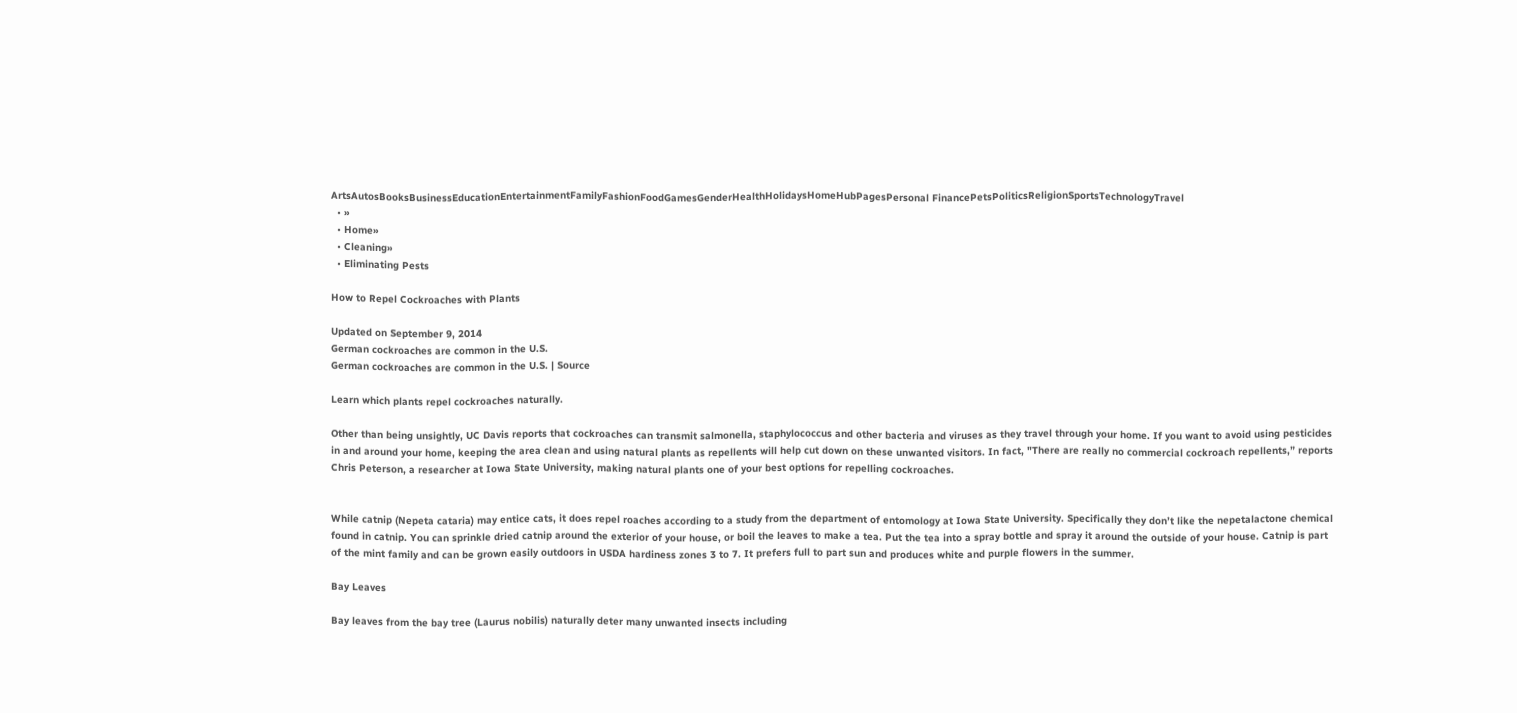ArtsAutosBooksBusinessEducationEntertainmentFamilyFashionFoodGamesGenderHealthHolidaysHomeHubPagesPersonal FinancePetsPoliticsReligionSportsTechnologyTravel
  • »
  • Home»
  • Cleaning»
  • Eliminating Pests

How to Repel Cockroaches with Plants

Updated on September 9, 2014
German cockroaches are common in the U.S.
German cockroaches are common in the U.S. | Source

Learn which plants repel cockroaches naturally.

Other than being unsightly, UC Davis reports that cockroaches can transmit salmonella, staphylococcus and other bacteria and viruses as they travel through your home. If you want to avoid using pesticides in and around your home, keeping the area clean and using natural plants as repellents will help cut down on these unwanted visitors. In fact, "There are really no commercial cockroach repellents,” reports Chris Peterson, a researcher at Iowa State University, making natural plants one of your best options for repelling cockroaches.


While catnip (Nepeta cataria) may entice cats, it does repel roaches according to a study from the department of entomology at Iowa State University. Specifically they don’t like the nepetalactone chemical found in catnip. You can sprinkle dried catnip around the exterior of your house, or boil the leaves to make a tea. Put the tea into a spray bottle and spray it around the outside of your house. Catnip is part of the mint family and can be grown easily outdoors in USDA hardiness zones 3 to 7. It prefers full to part sun and produces white and purple flowers in the summer.

Bay Leaves

Bay leaves from the bay tree (Laurus nobilis) naturally deter many unwanted insects including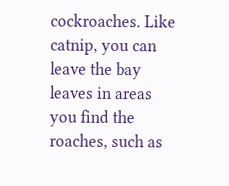cockroaches. Like catnip, you can leave the bay leaves in areas you find the roaches, such as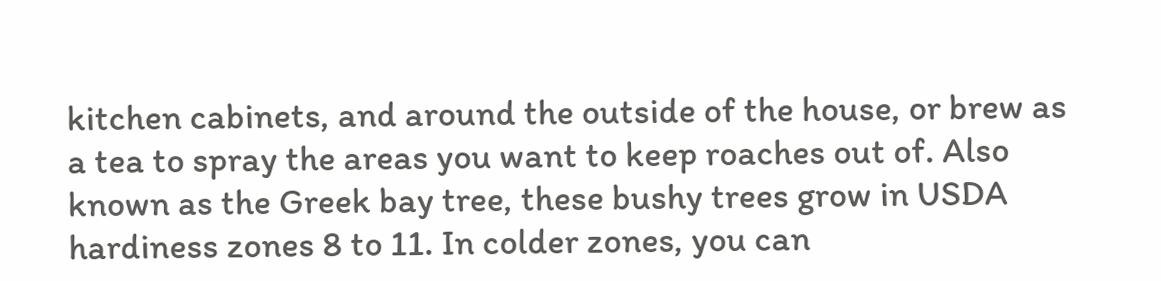kitchen cabinets, and around the outside of the house, or brew as a tea to spray the areas you want to keep roaches out of. Also known as the Greek bay tree, these bushy trees grow in USDA hardiness zones 8 to 11. In colder zones, you can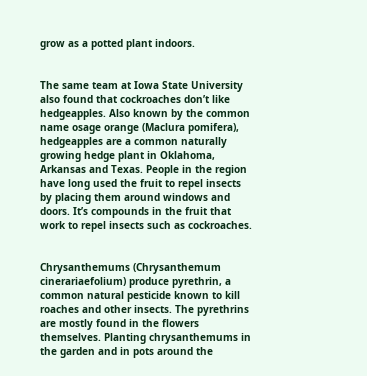grow as a potted plant indoors.


The same team at Iowa State University also found that cockroaches don’t like hedgeapples. Also known by the common name osage orange (Maclura pomifera), hedgeapples are a common naturally growing hedge plant in Oklahoma, Arkansas and Texas. People in the region have long used the fruit to repel insects by placing them around windows and doors. It’s compounds in the fruit that work to repel insects such as cockroaches.


Chrysanthemums (Chrysanthemum cinerariaefolium) produce pyrethrin, a common natural pesticide known to kill roaches and other insects. The pyrethrins are mostly found in the flowers themselves. Planting chrysanthemums in the garden and in pots around the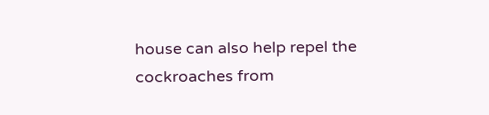house can also help repel the cockroaches from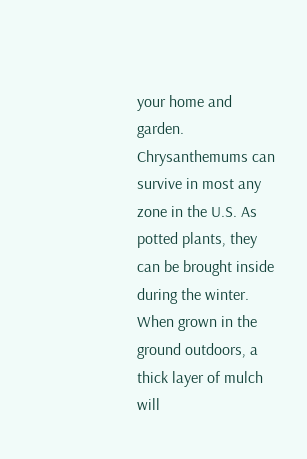your home and garden. Chrysanthemums can survive in most any zone in the U.S. As potted plants, they can be brought inside during the winter. When grown in the ground outdoors, a thick layer of mulch will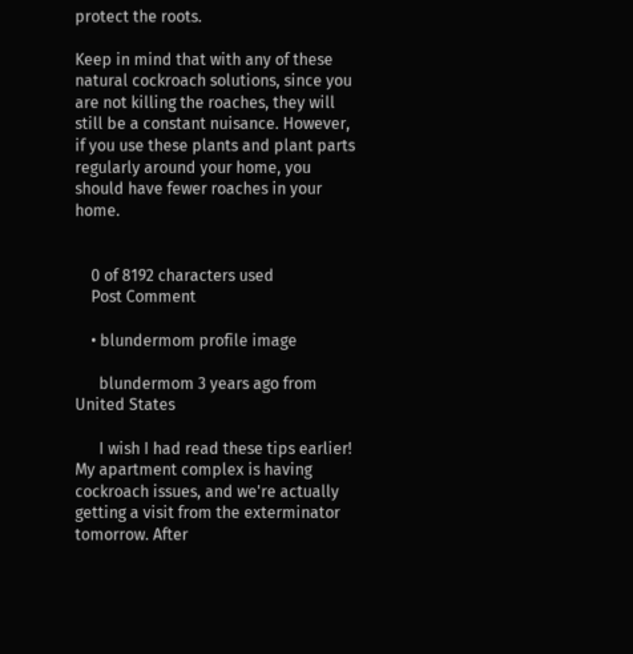protect the roots.

Keep in mind that with any of these natural cockroach solutions, since you are not killing the roaches, they will still be a constant nuisance. However, if you use these plants and plant parts regularly around your home, you should have fewer roaches in your home.


    0 of 8192 characters used
    Post Comment

    • blundermom profile image

      blundermom 3 years ago from United States

      I wish I had read these tips earlier! My apartment complex is having cockroach issues, and we're actually getting a visit from the exterminator tomorrow. After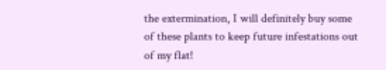the extermination, I will definitely buy some of these plants to keep future infestations out of my flat!